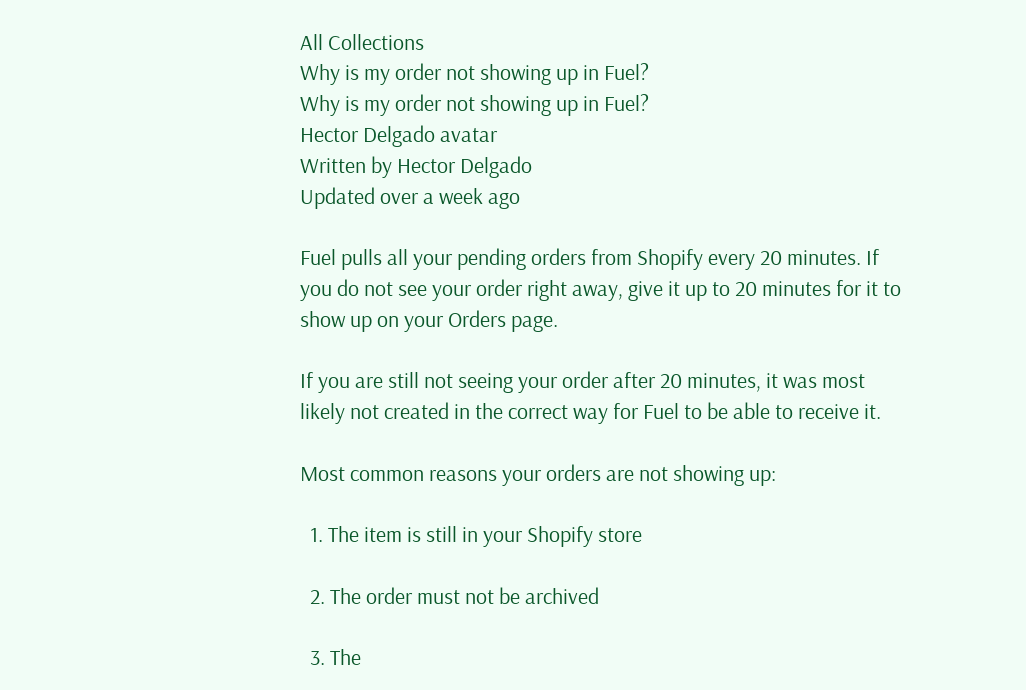All Collections
Why is my order not showing up in Fuel?
Why is my order not showing up in Fuel?
Hector Delgado avatar
Written by Hector Delgado
Updated over a week ago

Fuel pulls all your pending orders from Shopify every 20 minutes. If you do not see your order right away, give it up to 20 minutes for it to show up on your Orders page.

If you are still not seeing your order after 20 minutes, it was most likely not created in the correct way for Fuel to be able to receive it.

Most common reasons your orders are not showing up:

  1. The item is still in your Shopify store

  2. The order must not be archived

  3. The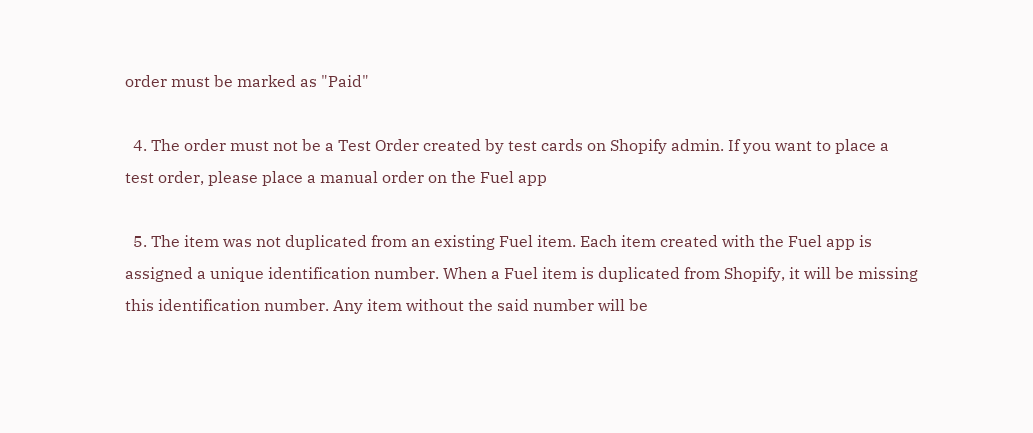order must be marked as "Paid"

  4. The order must not be a Test Order created by test cards on Shopify admin. If you want to place a test order, please place a manual order on the Fuel app

  5. The item was not duplicated from an existing Fuel item. Each item created with the Fuel app is assigned a unique identification number. When a Fuel item is duplicated from Shopify, it will be missing this identification number. Any item without the said number will be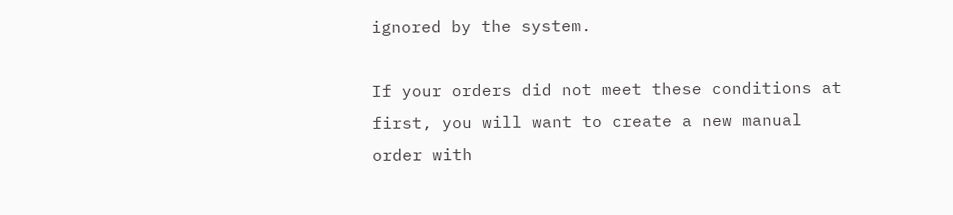ignored by the system.

If your orders did not meet these conditions at first, you will want to create a new manual order with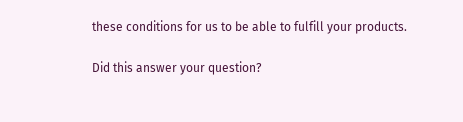these conditions for us to be able to fulfill your products.

Did this answer your question?